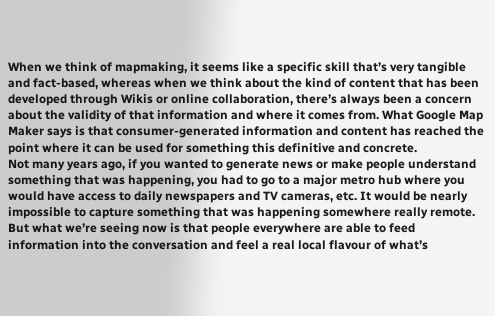When we think of mapmaking, it seems like a specific skill that’s very tangible and fact-based, whereas when we think about the kind of content that has been developed through Wikis or online collaboration, there’s always been a concern about the validity of that information and where it comes from. What Google Map Maker says is that consumer-generated information and content has reached the point where it can be used for something this definitive and concrete.
Not many years ago, if you wanted to generate news or make people understand something that was happening, you had to go to a major metro hub where you would have access to daily newspapers and TV cameras, etc. It would be nearly impossible to capture something that was happening somewhere really remote. But what we’re seeing now is that people everywhere are able to feed information into the conversation and feel a real local flavour of what’s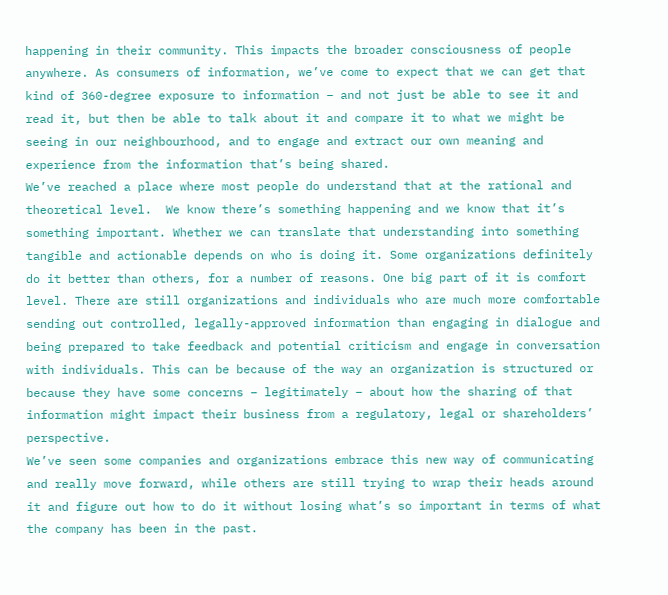happening in their community. This impacts the broader consciousness of people anywhere. As consumers of information, we’ve come to expect that we can get that kind of 360-degree exposure to information – and not just be able to see it and read it, but then be able to talk about it and compare it to what we might be seeing in our neighbourhood, and to engage and extract our own meaning and experience from the information that’s being shared.
We’ve reached a place where most people do understand that at the rational and theoretical level.  We know there’s something happening and we know that it’s something important. Whether we can translate that understanding into something tangible and actionable depends on who is doing it. Some organizations definitely do it better than others, for a number of reasons. One big part of it is comfort level. There are still organizations and individuals who are much more comfortable sending out controlled, legally-approved information than engaging in dialogue and being prepared to take feedback and potential criticism and engage in conversation with individuals. This can be because of the way an organization is structured or because they have some concerns – legitimately – about how the sharing of that information might impact their business from a regulatory, legal or shareholders’ perspective.
We’ve seen some companies and organizations embrace this new way of communicating and really move forward, while others are still trying to wrap their heads around it and figure out how to do it without losing what’s so important in terms of what the company has been in the past.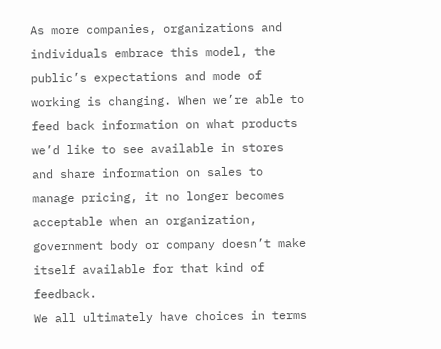As more companies, organizations and individuals embrace this model, the public’s expectations and mode of working is changing. When we’re able to feed back information on what products we’d like to see available in stores and share information on sales to manage pricing, it no longer becomes acceptable when an organization, government body or company doesn’t make itself available for that kind of feedback.
We all ultimately have choices in terms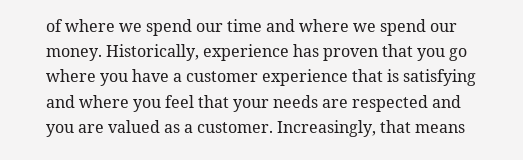of where we spend our time and where we spend our money. Historically, experience has proven that you go where you have a customer experience that is satisfying and where you feel that your needs are respected and you are valued as a customer. Increasingly, that means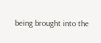being brought into the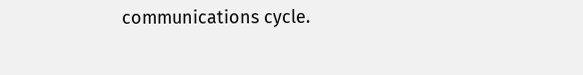communications cycle.